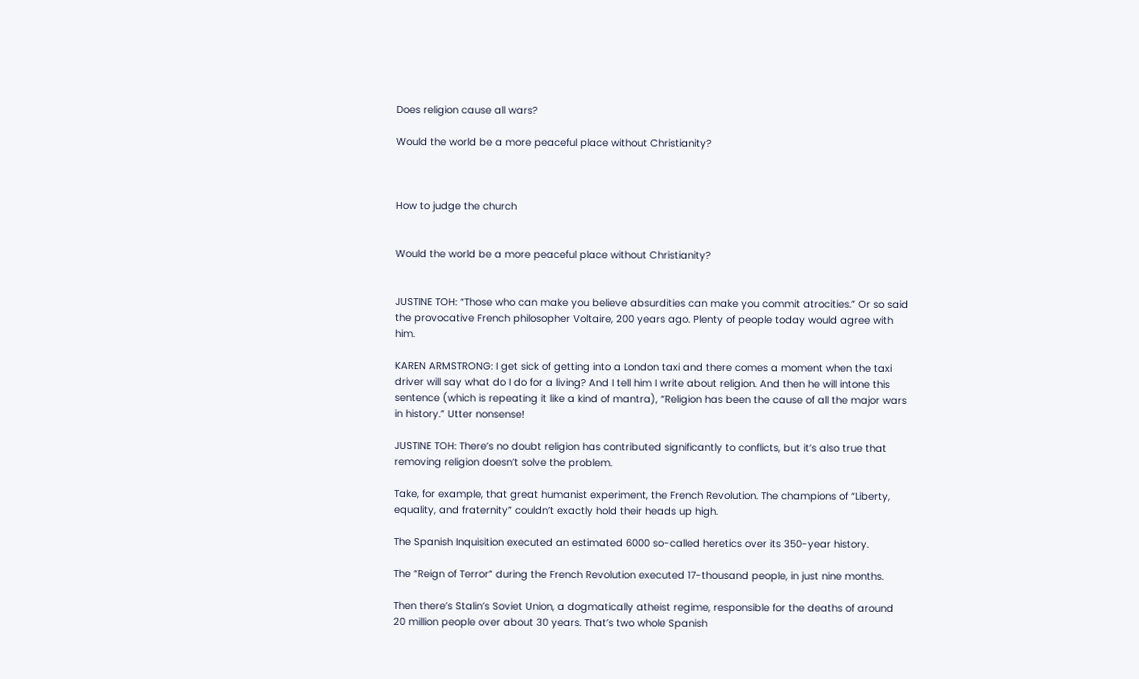Does religion cause all wars?

Would the world be a more peaceful place without Christianity?



How to judge the church


Would the world be a more peaceful place without Christianity?


JUSTINE TOH: “Those who can make you believe absurdities can make you commit atrocities.” Or so said the provocative French philosopher Voltaire, 200 years ago. Plenty of people today would agree with him.

KAREN ARMSTRONG: I get sick of getting into a London taxi and there comes a moment when the taxi driver will say what do I do for a living? And I tell him I write about religion. And then he will intone this sentence (which is repeating it like a kind of mantra), “Religion has been the cause of all the major wars in history.” Utter nonsense!

JUSTINE TOH: There’s no doubt religion has contributed significantly to conflicts, but it’s also true that removing religion doesn’t solve the problem.

Take, for example, that great humanist experiment, the French Revolution. The champions of “Liberty, equality, and fraternity” couldn’t exactly hold their heads up high.

The Spanish Inquisition executed an estimated 6000 so-called heretics over its 350-year history.

The “Reign of Terror” during the French Revolution executed 17-thousand people, in just nine months.

Then there’s Stalin’s Soviet Union, a dogmatically atheist regime, responsible for the deaths of around 20 million people over about 30 years. That’s two whole Spanish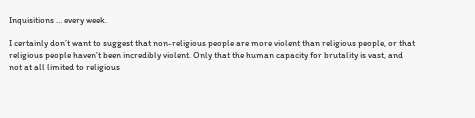Inquisitions … every week.

I certainly don’t want to suggest that non-religious people are more violent than religious people, or that religious people haven’t been incredibly violent. Only that the human capacity for brutality is vast, and not at all limited to religious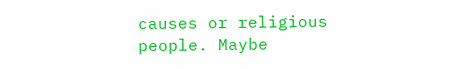causes or religious people. Maybe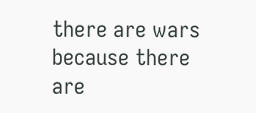there are wars because there are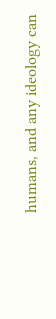humans, and any ideology can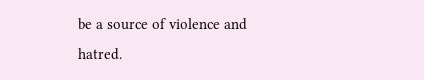be a source of violence and hatred.